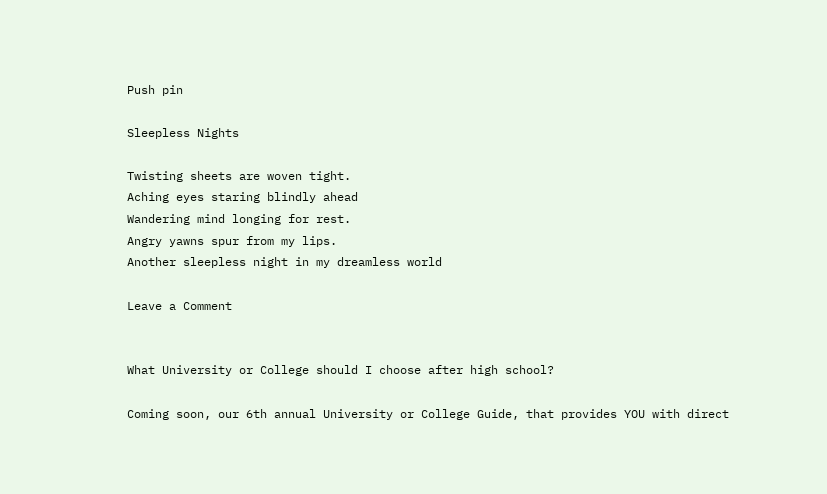Push pin

Sleepless Nights

Twisting sheets are woven tight.
Aching eyes staring blindly ahead
Wandering mind longing for rest.
Angry yawns spur from my lips.
Another sleepless night in my dreamless world

Leave a Comment


What University or College should I choose after high school?

Coming soon, our 6th annual University or College Guide, that provides YOU with direct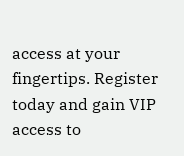access at your fingertips. Register today and gain VIP access to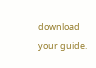download your guide.